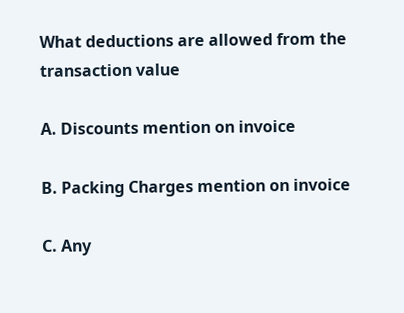What deductions are allowed from the transaction value

A. Discounts mention on invoice

B. Packing Charges mention on invoice

C. Any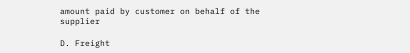amount paid by customer on behalf of the supplier

D. Freight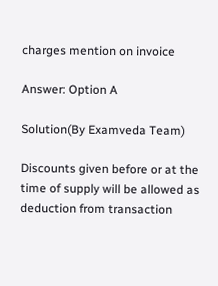charges mention on invoice

Answer: Option A

Solution(By Examveda Team)

Discounts given before or at the time of supply will be allowed as deduction from transaction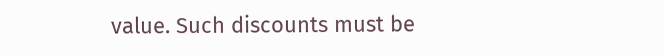value. Such discounts must be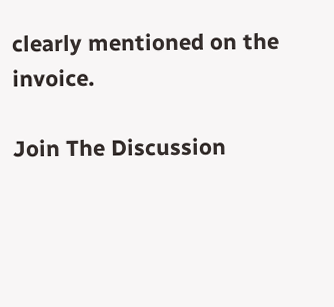clearly mentioned on the invoice.

Join The Discussion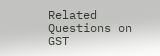Related Questions on GST